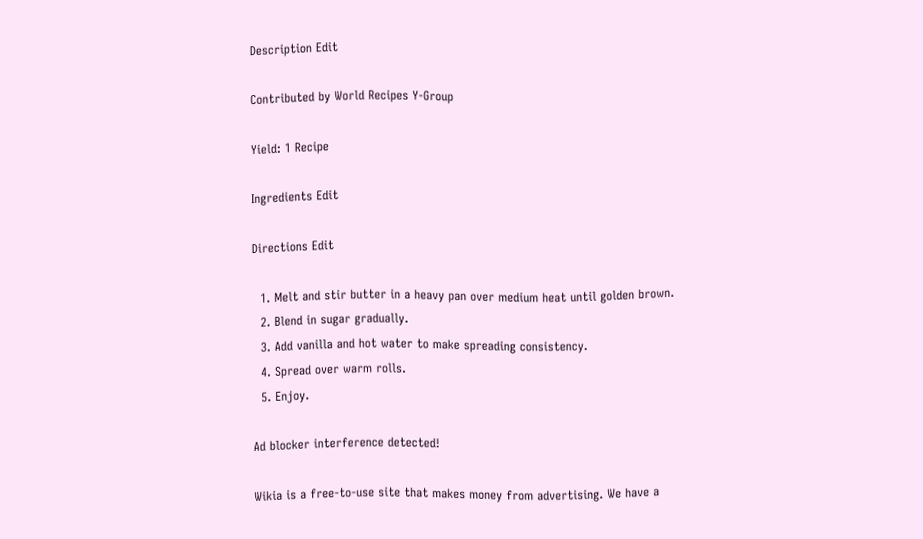Description Edit

Contributed by World Recipes Y-Group

Yield: 1 Recipe

Ingredients Edit

Directions Edit

  1. Melt and stir butter in a heavy pan over medium heat until golden brown.
  2. Blend in sugar gradually.
  3. Add vanilla and hot water to make spreading consistency.
  4. Spread over warm rolls.
  5. Enjoy.

Ad blocker interference detected!

Wikia is a free-to-use site that makes money from advertising. We have a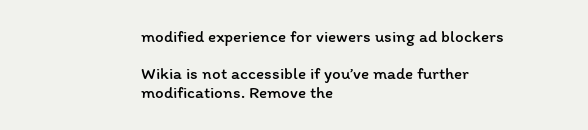modified experience for viewers using ad blockers

Wikia is not accessible if you’ve made further modifications. Remove the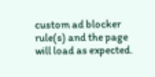custom ad blocker rule(s) and the page will load as expected.